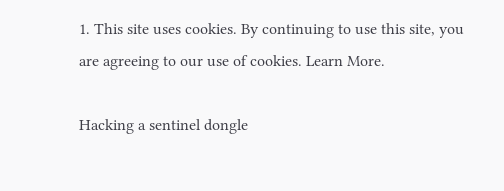1. This site uses cookies. By continuing to use this site, you are agreeing to our use of cookies. Learn More.

Hacking a sentinel dongle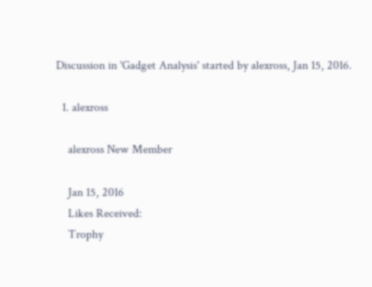Discussion in 'Gadget Analysis' started by alexross, Jan 15, 2016.

  1. alexross

    alexross New Member

    Jan 15, 2016
    Likes Received:
    Trophy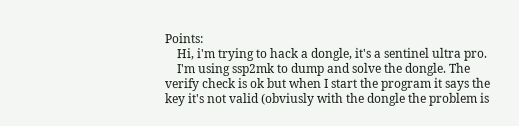Points:
    Hi, i'm trying to hack a dongle, it's a sentinel ultra pro.
    I'm using ssp2mk to dump and solve the dongle. The verify check is ok but when I start the program it says the key it's not valid (obviusly with the dongle the problem is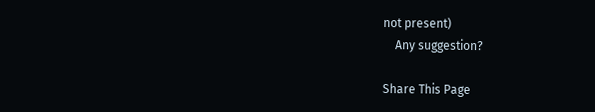not present)
    Any suggestion?

Share This Page